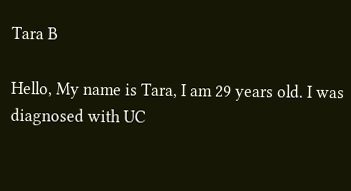Tara B

Hello, My name is Tara, I am 29 years old. I was diagnosed with UC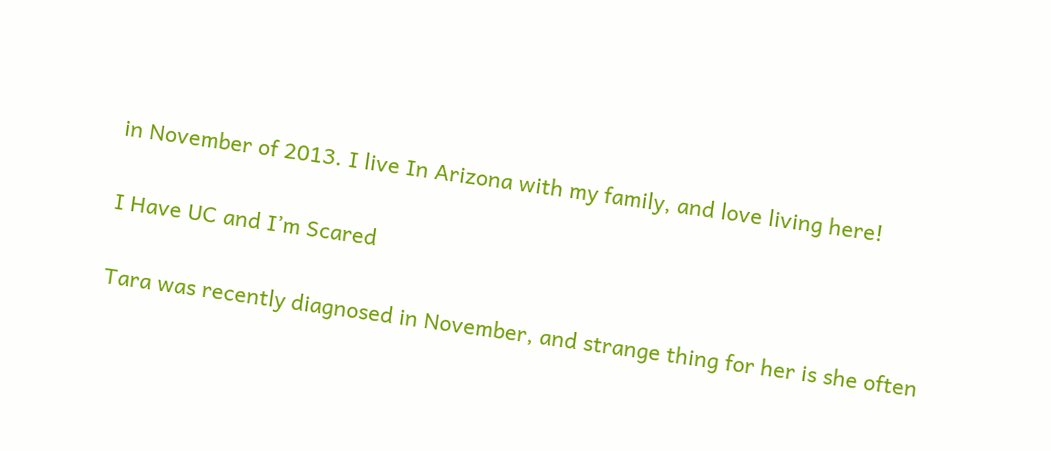in November of 2013. I live In Arizona with my family, and love living here!

I Have UC and I’m Scared

Tara was recently diagnosed in November, and strange thing for her is she often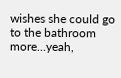wishes she could go to the bathroom more…yeah,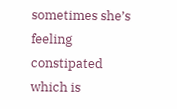sometimes she’s feeling constipated which is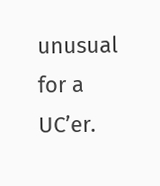unusual for a UC’er.